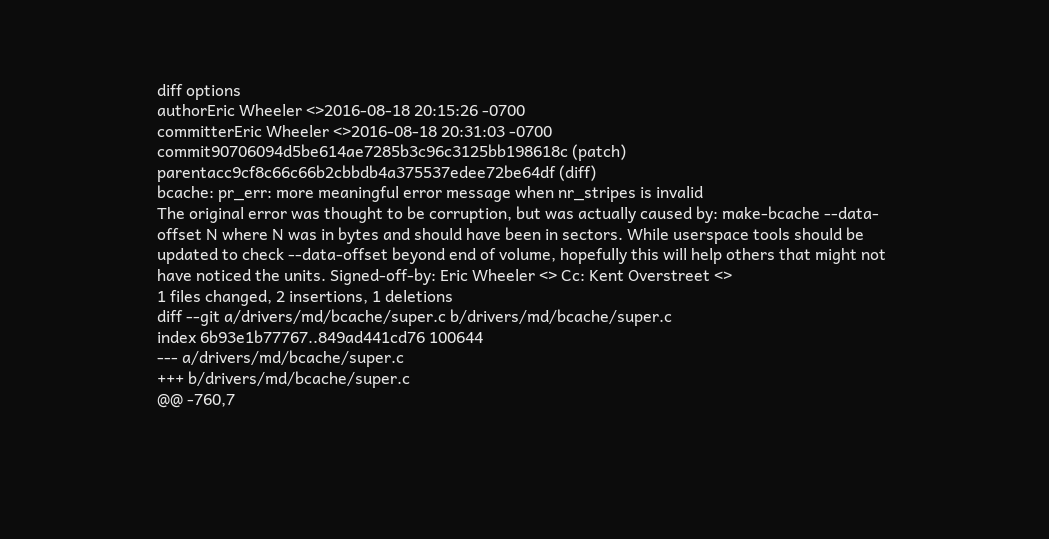diff options
authorEric Wheeler <>2016-08-18 20:15:26 -0700
committerEric Wheeler <>2016-08-18 20:31:03 -0700
commit90706094d5be614ae7285b3c96c3125bb198618c (patch)
parentacc9cf8c66c66b2cbbdb4a375537edee72be64df (diff)
bcache: pr_err: more meaningful error message when nr_stripes is invalid
The original error was thought to be corruption, but was actually caused by: make-bcache --data-offset N where N was in bytes and should have been in sectors. While userspace tools should be updated to check --data-offset beyond end of volume, hopefully this will help others that might not have noticed the units. Signed-off-by: Eric Wheeler <> Cc: Kent Overstreet <>
1 files changed, 2 insertions, 1 deletions
diff --git a/drivers/md/bcache/super.c b/drivers/md/bcache/super.c
index 6b93e1b77767..849ad441cd76 100644
--- a/drivers/md/bcache/super.c
+++ b/drivers/md/bcache/super.c
@@ -760,7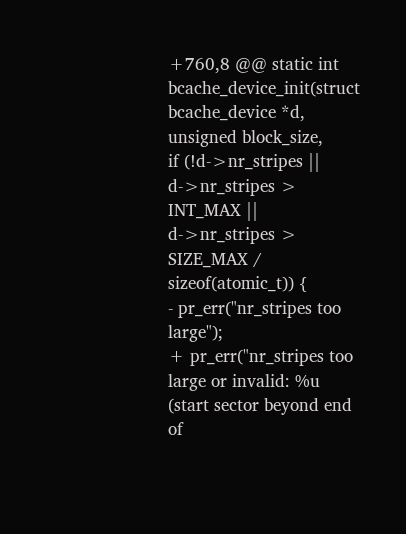+760,8 @@ static int bcache_device_init(struct bcache_device *d, unsigned block_size,
if (!d->nr_stripes ||
d->nr_stripes > INT_MAX ||
d->nr_stripes > SIZE_MAX / sizeof(atomic_t)) {
- pr_err("nr_stripes too large");
+ pr_err("nr_stripes too large or invalid: %u (start sector beyond end of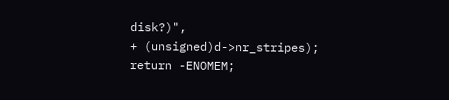disk?)",
+ (unsigned)d->nr_stripes);
return -ENOMEM;